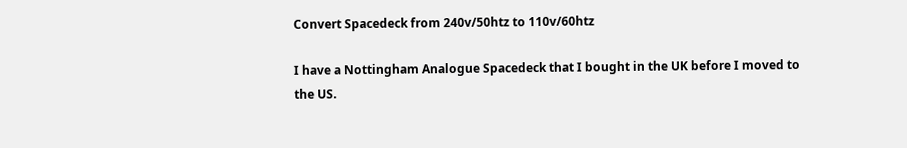Convert Spacedeck from 240v/50htz to 110v/60htz

I have a Nottingham Analogue Spacedeck that I bought in the UK before I moved to the US.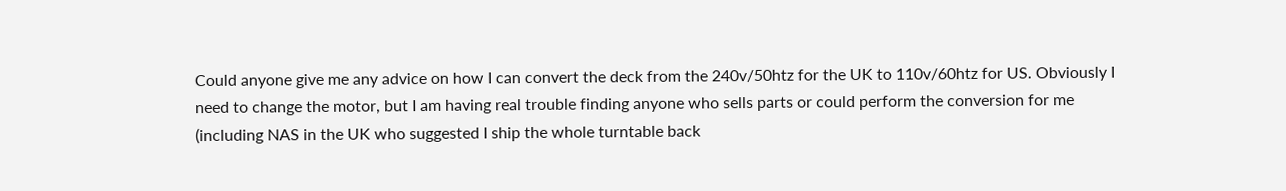Could anyone give me any advice on how I can convert the deck from the 240v/50htz for the UK to 110v/60htz for US. Obviously I need to change the motor, but I am having real trouble finding anyone who sells parts or could perform the conversion for me (including NAS in the UK who suggested I ship the whole turntable back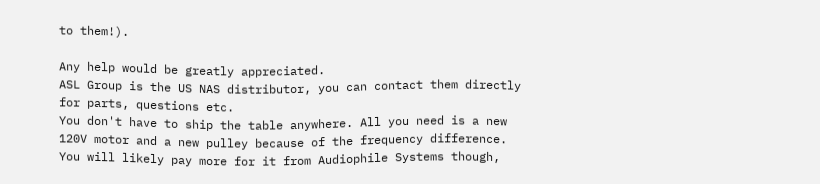to them!).

Any help would be greatly appreciated.
ASL Group is the US NAS distributor, you can contact them directly for parts, questions etc.
You don't have to ship the table anywhere. All you need is a new 120V motor and a new pulley because of the frequency difference. You will likely pay more for it from Audiophile Systems though,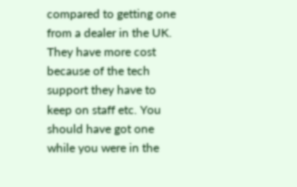compared to getting one from a dealer in the UK. They have more cost because of the tech support they have to keep on staff etc. You should have got one while you were in the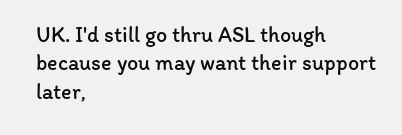UK. I'd still go thru ASL though because you may want their support later,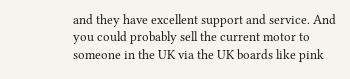and they have excellent support and service. And you could probably sell the current motor to someone in the UK via the UK boards like pink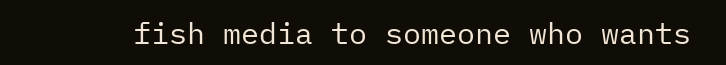fish media to someone who wants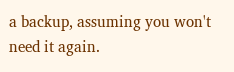a backup, assuming you won't need it again.